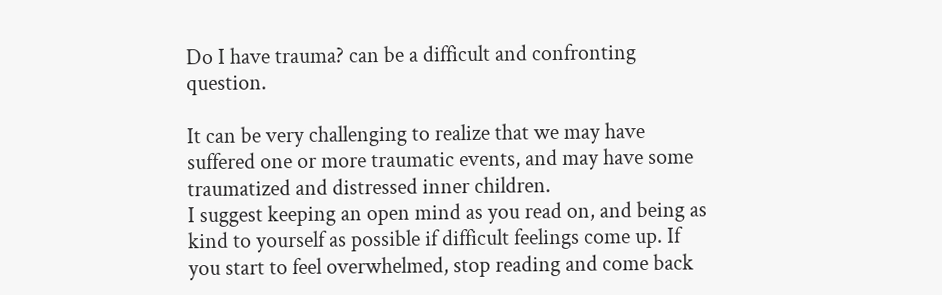Do I have trauma? can be a difficult and confronting question.

It can be very challenging to realize that we may have suffered one or more traumatic events, and may have some traumatized and distressed inner children.
I suggest keeping an open mind as you read on, and being as kind to yourself as possible if difficult feelings come up. If you start to feel overwhelmed, stop reading and come back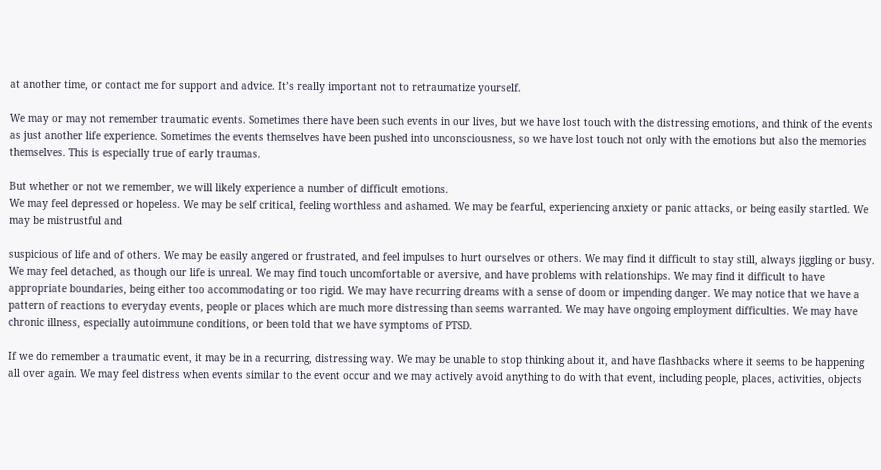at another time, or contact me for support and advice. It’s really important not to retraumatize yourself.

We may or may not remember traumatic events. Sometimes there have been such events in our lives, but we have lost touch with the distressing emotions, and think of the events as just another life experience. Sometimes the events themselves have been pushed into unconsciousness, so we have lost touch not only with the emotions but also the memories themselves. This is especially true of early traumas.

But whether or not we remember, we will likely experience a number of difficult emotions.
We may feel depressed or hopeless. We may be self critical, feeling worthless and ashamed. We may be fearful, experiencing anxiety or panic attacks, or being easily startled. We may be mistrustful and

suspicious of life and of others. We may be easily angered or frustrated, and feel impulses to hurt ourselves or others. We may find it difficult to stay still, always jiggling or busy. We may feel detached, as though our life is unreal. We may find touch uncomfortable or aversive, and have problems with relationships. We may find it difficult to have appropriate boundaries, being either too accommodating or too rigid. We may have recurring dreams with a sense of doom or impending danger. We may notice that we have a pattern of reactions to everyday events, people or places which are much more distressing than seems warranted. We may have ongoing employment difficulties. We may have chronic illness, especially autoimmune conditions, or been told that we have symptoms of PTSD.

If we do remember a traumatic event, it may be in a recurring, distressing way. We may be unable to stop thinking about it, and have flashbacks where it seems to be happening all over again. We may feel distress when events similar to the event occur and we may actively avoid anything to do with that event, including people, places, activities, objects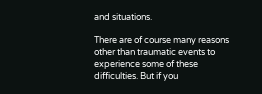and situations.

There are of course many reasons other than traumatic events to experience some of these difficulties. But if you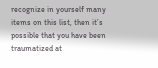recognize in yourself many items on this list, then it’s possible that you have been traumatized at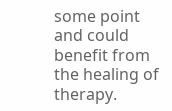some point and could benefit from the healing of therapy.